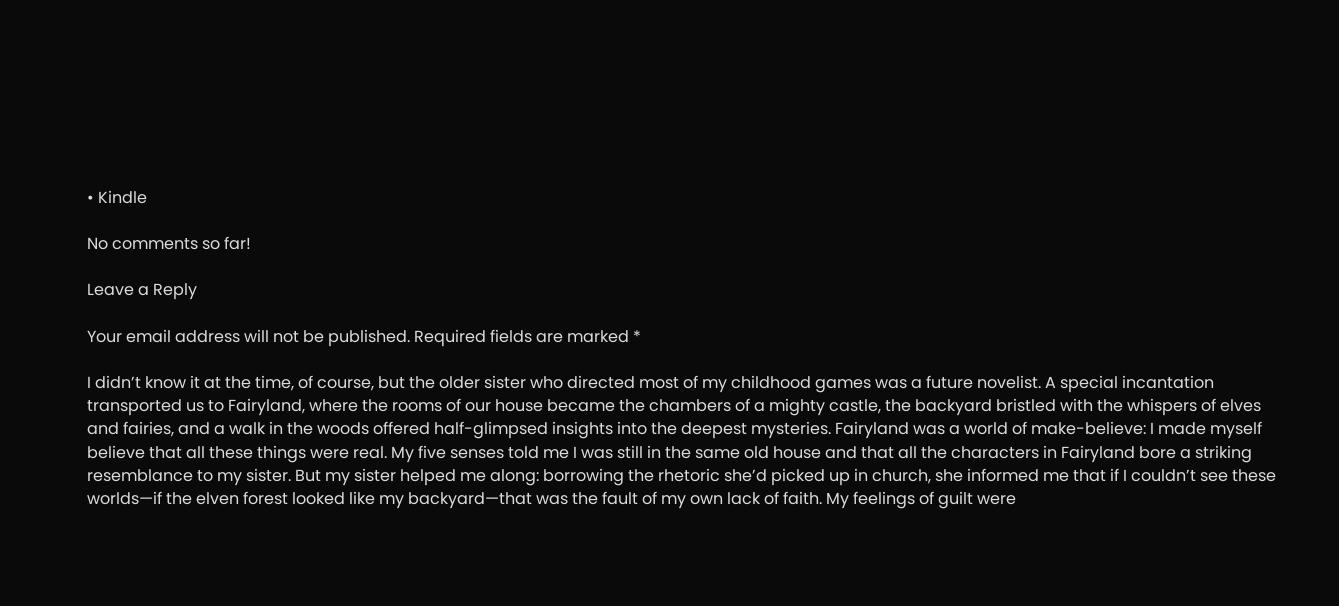• Kindle

No comments so far!

Leave a Reply

Your email address will not be published. Required fields are marked *

I didn’t know it at the time, of course, but the older sister who directed most of my childhood games was a future novelist. A special incantation transported us to Fairyland, where the rooms of our house became the chambers of a mighty castle, the backyard bristled with the whispers of elves and fairies, and a walk in the woods offered half-glimpsed insights into the deepest mysteries. Fairyland was a world of make-believe: I made myself believe that all these things were real. My five senses told me I was still in the same old house and that all the characters in Fairyland bore a striking resemblance to my sister. But my sister helped me along: borrowing the rhetoric she’d picked up in church, she informed me that if I couldn’t see these worlds—if the elven forest looked like my backyard—that was the fault of my own lack of faith. My feelings of guilt were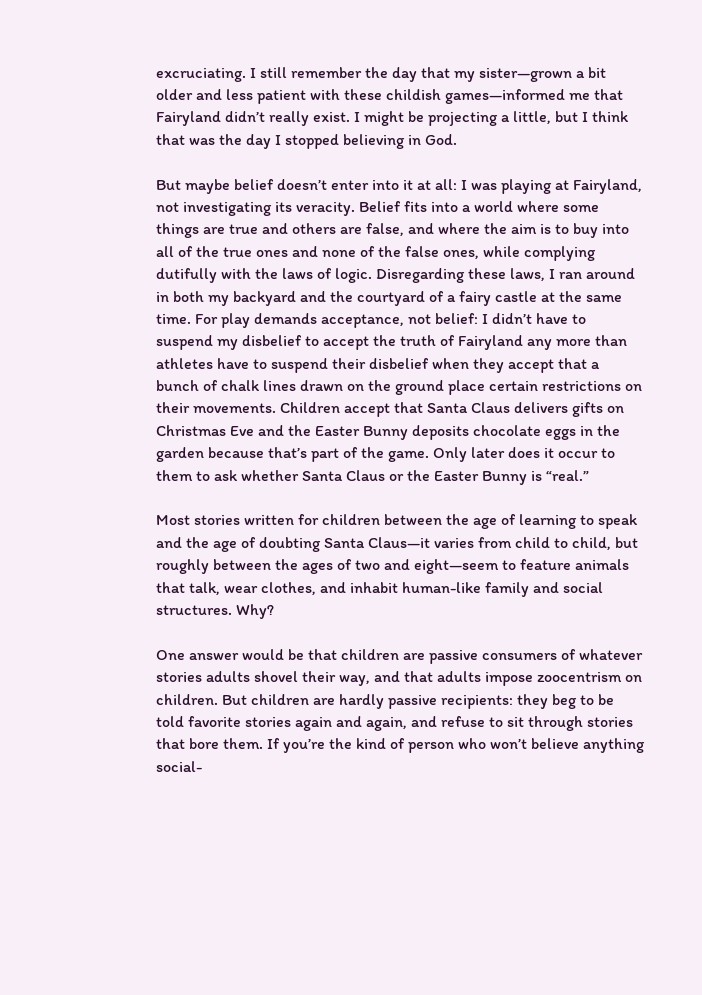excruciating. I still remember the day that my sister—grown a bit older and less patient with these childish games—informed me that Fairyland didn’t really exist. I might be projecting a little, but I think that was the day I stopped believing in God.

But maybe belief doesn’t enter into it at all: I was playing at Fairyland, not investigating its veracity. Belief fits into a world where some things are true and others are false, and where the aim is to buy into all of the true ones and none of the false ones, while complying dutifully with the laws of logic. Disregarding these laws, I ran around in both my backyard and the courtyard of a fairy castle at the same time. For play demands acceptance, not belief: I didn’t have to suspend my disbelief to accept the truth of Fairyland any more than athletes have to suspend their disbelief when they accept that a bunch of chalk lines drawn on the ground place certain restrictions on their movements. Children accept that Santa Claus delivers gifts on Christmas Eve and the Easter Bunny deposits chocolate eggs in the garden because that’s part of the game. Only later does it occur to them to ask whether Santa Claus or the Easter Bunny is “real.”

Most stories written for children between the age of learning to speak and the age of doubting Santa Claus—it varies from child to child, but roughly between the ages of two and eight—seem to feature animals that talk, wear clothes, and inhabit human-like family and social structures. Why?

One answer would be that children are passive consumers of whatever stories adults shovel their way, and that adults impose zoocentrism on children. But children are hardly passive recipients: they beg to be told favorite stories again and again, and refuse to sit through stories that bore them. If you’re the kind of person who won’t believe anything social-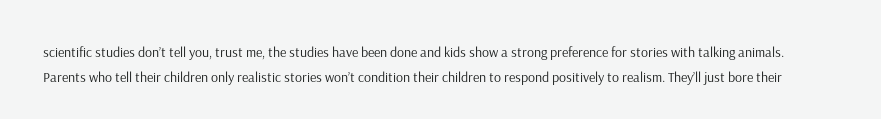scientific studies don’t tell you, trust me, the studies have been done and kids show a strong preference for stories with talking animals. Parents who tell their children only realistic stories won’t condition their children to respond positively to realism. They’ll just bore their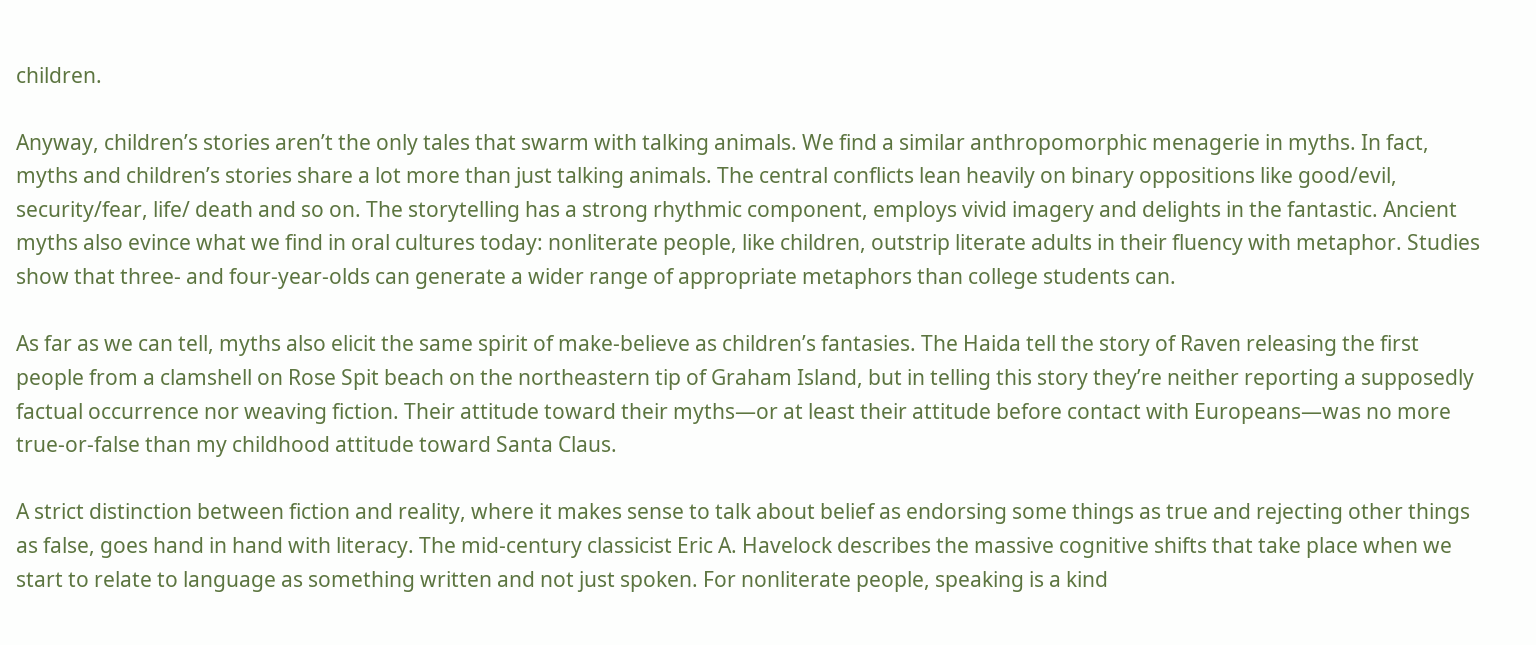children.

Anyway, children’s stories aren’t the only tales that swarm with talking animals. We find a similar anthropomorphic menagerie in myths. In fact, myths and children’s stories share a lot more than just talking animals. The central conflicts lean heavily on binary oppositions like good/evil, security/fear, life/ death and so on. The storytelling has a strong rhythmic component, employs vivid imagery and delights in the fantastic. Ancient myths also evince what we find in oral cultures today: nonliterate people, like children, outstrip literate adults in their fluency with metaphor. Studies show that three- and four-year-olds can generate a wider range of appropriate metaphors than college students can.

As far as we can tell, myths also elicit the same spirit of make-believe as children’s fantasies. The Haida tell the story of Raven releasing the first people from a clamshell on Rose Spit beach on the northeastern tip of Graham Island, but in telling this story they’re neither reporting a supposedly factual occurrence nor weaving fiction. Their attitude toward their myths—or at least their attitude before contact with Europeans—was no more true-or-false than my childhood attitude toward Santa Claus.

A strict distinction between fiction and reality, where it makes sense to talk about belief as endorsing some things as true and rejecting other things as false, goes hand in hand with literacy. The mid-century classicist Eric A. Havelock describes the massive cognitive shifts that take place when we start to relate to language as something written and not just spoken. For nonliterate people, speaking is a kind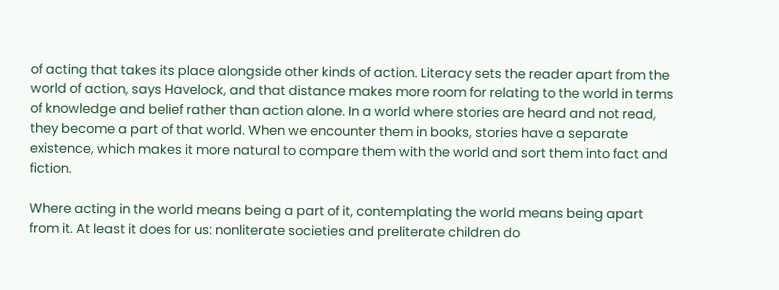of acting that takes its place alongside other kinds of action. Literacy sets the reader apart from the world of action, says Havelock, and that distance makes more room for relating to the world in terms of knowledge and belief rather than action alone. In a world where stories are heard and not read, they become a part of that world. When we encounter them in books, stories have a separate existence, which makes it more natural to compare them with the world and sort them into fact and fiction.

Where acting in the world means being a part of it, contemplating the world means being apart from it. At least it does for us: nonliterate societies and preliterate children do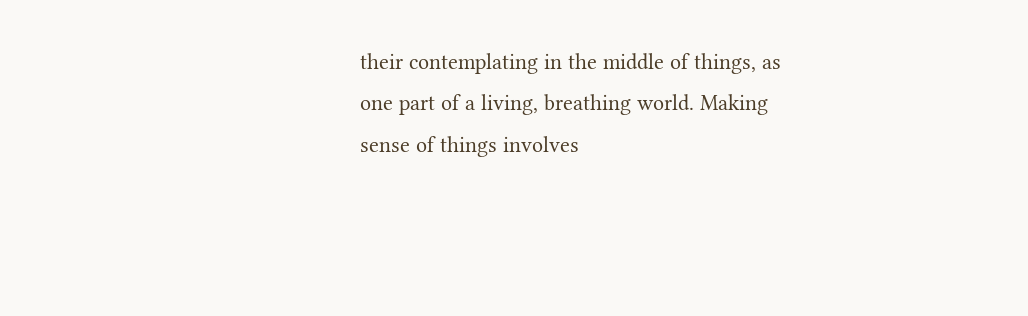their contemplating in the middle of things, as one part of a living, breathing world. Making sense of things involves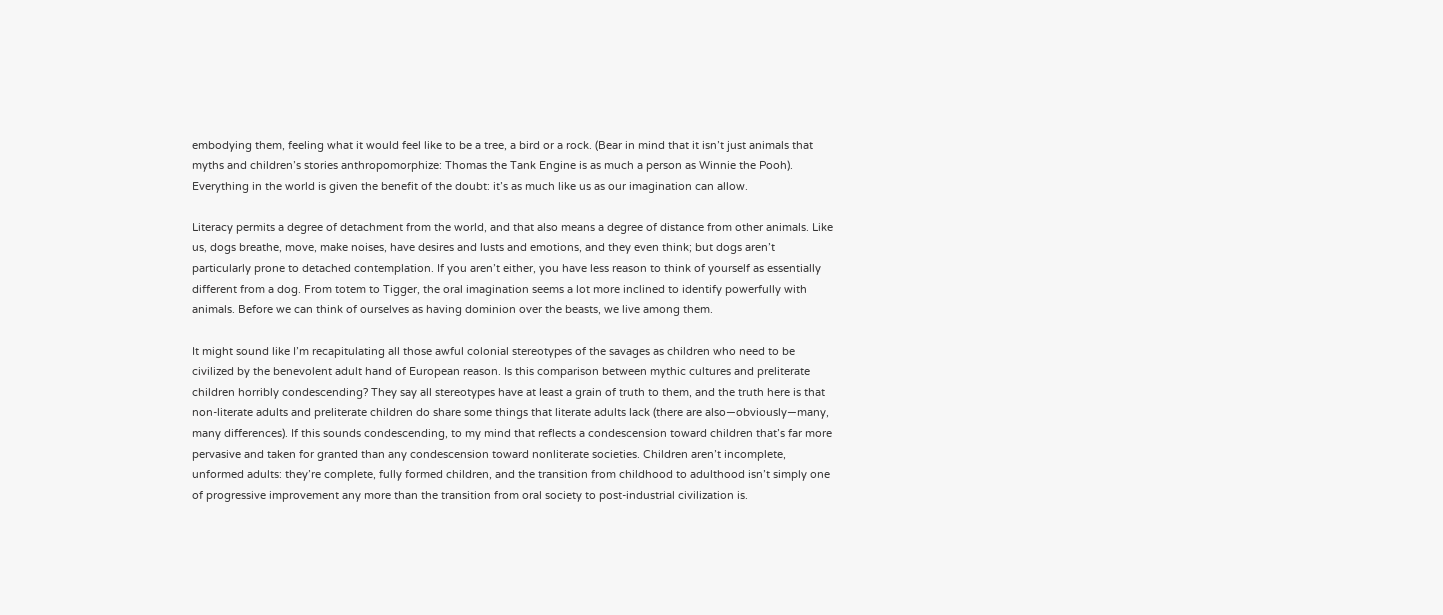embodying them, feeling what it would feel like to be a tree, a bird or a rock. (Bear in mind that it isn’t just animals that myths and children’s stories anthropomorphize: Thomas the Tank Engine is as much a person as Winnie the Pooh). Everything in the world is given the benefit of the doubt: it’s as much like us as our imagination can allow.

Literacy permits a degree of detachment from the world, and that also means a degree of distance from other animals. Like us, dogs breathe, move, make noises, have desires and lusts and emotions, and they even think; but dogs aren’t particularly prone to detached contemplation. If you aren’t either, you have less reason to think of yourself as essentially different from a dog. From totem to Tigger, the oral imagination seems a lot more inclined to identify powerfully with animals. Before we can think of ourselves as having dominion over the beasts, we live among them.

It might sound like I’m recapitulating all those awful colonial stereotypes of the savages as children who need to be civilized by the benevolent adult hand of European reason. Is this comparison between mythic cultures and preliterate children horribly condescending? They say all stereotypes have at least a grain of truth to them, and the truth here is that non-literate adults and preliterate children do share some things that literate adults lack (there are also—obviously—many, many differences). If this sounds condescending, to my mind that reflects a condescension toward children that’s far more pervasive and taken for granted than any condescension toward nonliterate societies. Children aren’t incomplete, unformed adults: they’re complete, fully formed children, and the transition from childhood to adulthood isn’t simply one of progressive improvement any more than the transition from oral society to post-industrial civilization is.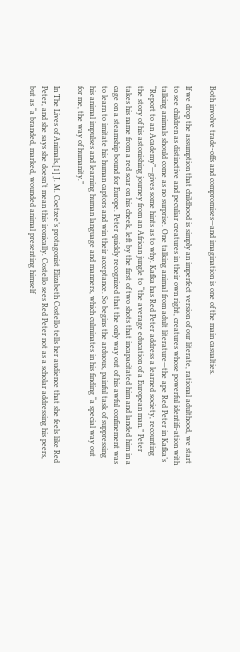Both involve trade-offs and compromises—and imagination is one of the main casualties.

If we drop the assumption that childhood is simply an imperfect version of our literate, rational adulthood, we start to see children as distinctive and peculiar creatures in their own right, creatures whose powerful identifi-ation with talking animals should come as no surprise. One talking animal from adult literature—the ape Red Peter in Kafka’s “Report to an Academy”—gives some hints as to why. Kafka has Red Peter address a learned society, recounting the story of his astonishing journey from an African jungle to “the average education of a European man.” Peter takes his name from a red scar on his cheek, left by the first of two shots that incapacitated him and landed him in a cage on a steamship bound for Europe. Peter quickly recognized that the only way out of his awful confinement was to learn to imitate his human captors and win their acceptance. So begins the arduous, painful task of suppressing his animal impulses and learning human language and manners, which culminates in his finding “a special way out for me, the way of humanity.”

In The Lives of Animals,[1] J. M. Coetzee’s protagonist Elizabeth Costello tells her audience that she feels like Red Peter, and she says she doesn’t mean this ironically. Costello sees Red Peter not as a scholar addressing his peers, but as “a branded, marked, wounded animal presenting himself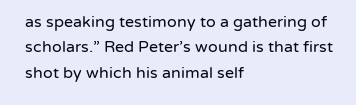as speaking testimony to a gathering of scholars.” Red Peter’s wound is that first shot by which his animal self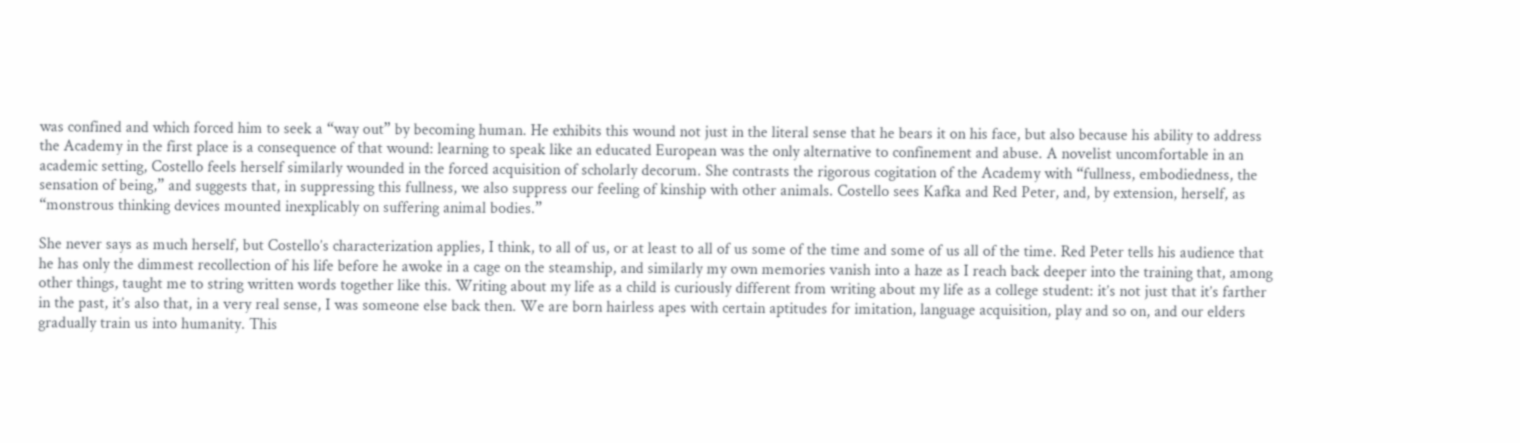was confined and which forced him to seek a “way out” by becoming human. He exhibits this wound not just in the literal sense that he bears it on his face, but also because his ability to address the Academy in the first place is a consequence of that wound: learning to speak like an educated European was the only alternative to confinement and abuse. A novelist uncomfortable in an academic setting, Costello feels herself similarly wounded in the forced acquisition of scholarly decorum. She contrasts the rigorous cogitation of the Academy with “fullness, embodiedness, the sensation of being,” and suggests that, in suppressing this fullness, we also suppress our feeling of kinship with other animals. Costello sees Kafka and Red Peter, and, by extension, herself, as “monstrous thinking devices mounted inexplicably on suffering animal bodies.”

She never says as much herself, but Costello’s characterization applies, I think, to all of us, or at least to all of us some of the time and some of us all of the time. Red Peter tells his audience that he has only the dimmest recollection of his life before he awoke in a cage on the steamship, and similarly my own memories vanish into a haze as I reach back deeper into the training that, among other things, taught me to string written words together like this. Writing about my life as a child is curiously different from writing about my life as a college student: it’s not just that it’s farther in the past, it’s also that, in a very real sense, I was someone else back then. We are born hairless apes with certain aptitudes for imitation, language acquisition, play and so on, and our elders gradually train us into humanity. This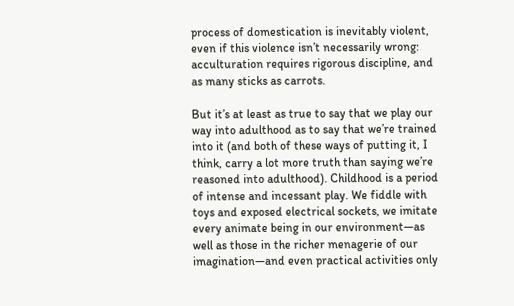process of domestication is inevitably violent, even if this violence isn’t necessarily wrong: acculturation requires rigorous discipline, and as many sticks as carrots.

But it’s at least as true to say that we play our way into adulthood as to say that we’re trained into it (and both of these ways of putting it, I think, carry a lot more truth than saying we’re reasoned into adulthood). Childhood is a period of intense and incessant play. We fiddle with toys and exposed electrical sockets, we imitate every animate being in our environment—as well as those in the richer menagerie of our imagination—and even practical activities only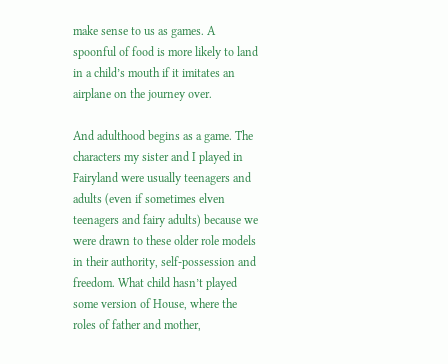make sense to us as games. A spoonful of food is more likely to land in a child’s mouth if it imitates an airplane on the journey over.

And adulthood begins as a game. The characters my sister and I played in Fairyland were usually teenagers and adults (even if sometimes elven teenagers and fairy adults) because we were drawn to these older role models in their authority, self-possession and freedom. What child hasn’t played some version of House, where the roles of father and mother,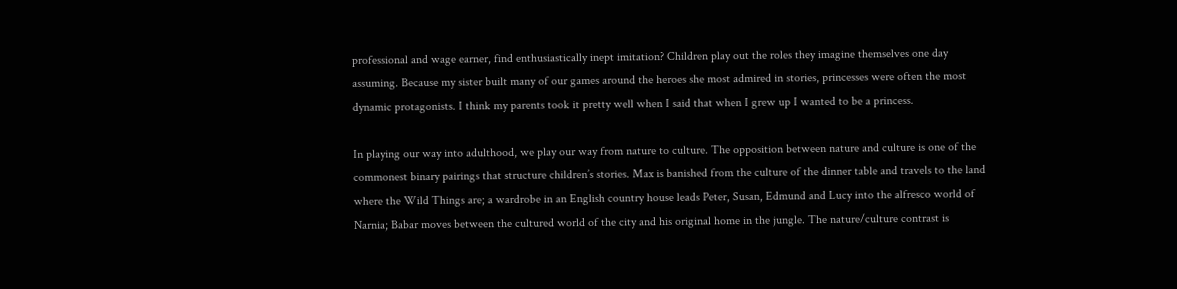professional and wage earner, find enthusiastically inept imitation? Children play out the roles they imagine themselves one day assuming. Because my sister built many of our games around the heroes she most admired in stories, princesses were often the most dynamic protagonists. I think my parents took it pretty well when I said that when I grew up I wanted to be a princess.

In playing our way into adulthood, we play our way from nature to culture. The opposition between nature and culture is one of the commonest binary pairings that structure children’s stories. Max is banished from the culture of the dinner table and travels to the land where the Wild Things are; a wardrobe in an English country house leads Peter, Susan, Edmund and Lucy into the alfresco world of Narnia; Babar moves between the cultured world of the city and his original home in the jungle. The nature/culture contrast is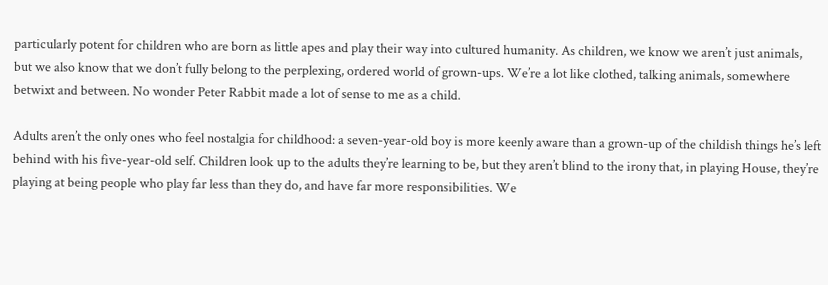particularly potent for children who are born as little apes and play their way into cultured humanity. As children, we know we aren’t just animals, but we also know that we don’t fully belong to the perplexing, ordered world of grown-ups. We’re a lot like clothed, talking animals, somewhere betwixt and between. No wonder Peter Rabbit made a lot of sense to me as a child.

Adults aren’t the only ones who feel nostalgia for childhood: a seven-year-old boy is more keenly aware than a grown-up of the childish things he’s left behind with his five-year-old self. Children look up to the adults they’re learning to be, but they aren’t blind to the irony that, in playing House, they’re playing at being people who play far less than they do, and have far more responsibilities. We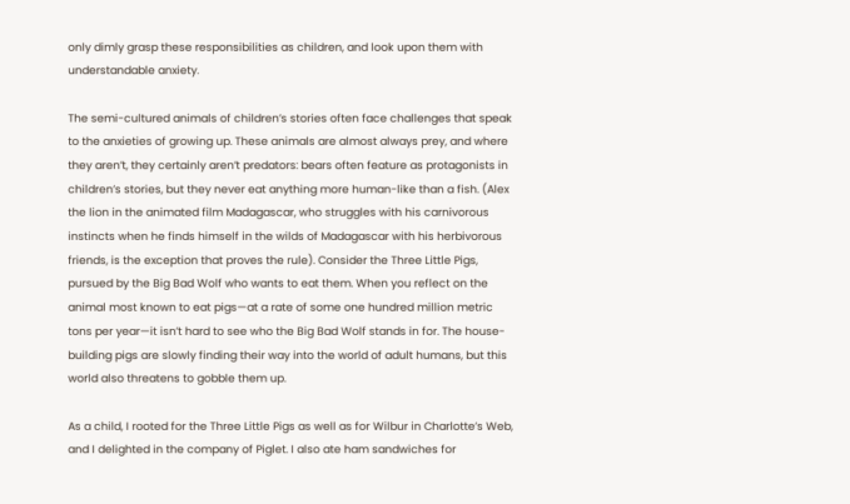only dimly grasp these responsibilities as children, and look upon them with understandable anxiety.

The semi-cultured animals of children’s stories often face challenges that speak to the anxieties of growing up. These animals are almost always prey, and where they aren’t, they certainly aren’t predators: bears often feature as protagonists in children’s stories, but they never eat anything more human-like than a fish. (Alex the lion in the animated film Madagascar, who struggles with his carnivorous instincts when he finds himself in the wilds of Madagascar with his herbivorous friends, is the exception that proves the rule). Consider the Three Little Pigs, pursued by the Big Bad Wolf who wants to eat them. When you reflect on the animal most known to eat pigs—at a rate of some one hundred million metric tons per year—it isn’t hard to see who the Big Bad Wolf stands in for. The house-building pigs are slowly finding their way into the world of adult humans, but this world also threatens to gobble them up.

As a child, I rooted for the Three Little Pigs as well as for Wilbur in Charlotte’s Web, and I delighted in the company of Piglet. I also ate ham sandwiches for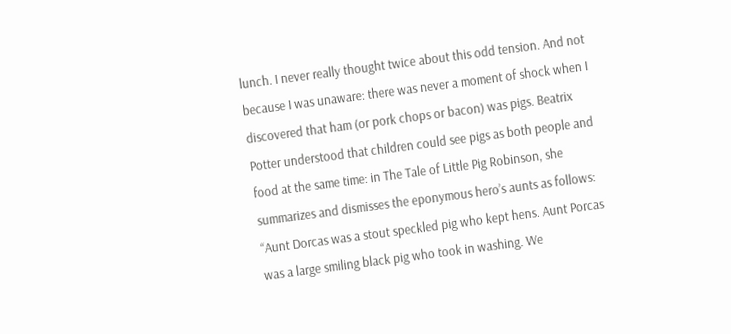lunch. I never really thought twice about this odd tension. And not because I was unaware: there was never a moment of shock when I discovered that ham (or pork chops or bacon) was pigs. Beatrix Potter understood that children could see pigs as both people and food at the same time: in The Tale of Little Pig Robinson, she summarizes and dismisses the eponymous hero’s aunts as follows: “Aunt Dorcas was a stout speckled pig who kept hens. Aunt Porcas was a large smiling black pig who took in washing. We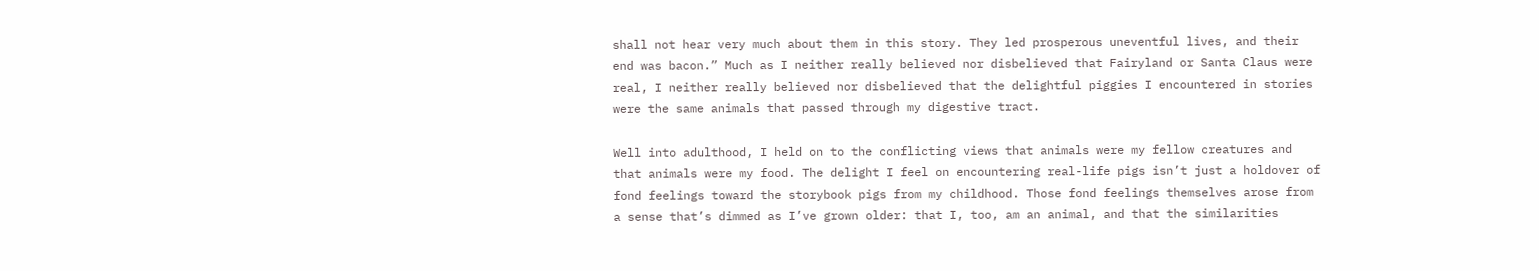shall not hear very much about them in this story. They led prosperous uneventful lives, and their end was bacon.” Much as I neither really believed nor disbelieved that Fairyland or Santa Claus were real, I neither really believed nor disbelieved that the delightful piggies I encountered in stories were the same animals that passed through my digestive tract.

Well into adulthood, I held on to the conflicting views that animals were my fellow creatures and that animals were my food. The delight I feel on encountering real-life pigs isn’t just a holdover of fond feelings toward the storybook pigs from my childhood. Those fond feelings themselves arose from a sense that’s dimmed as I’ve grown older: that I, too, am an animal, and that the similarities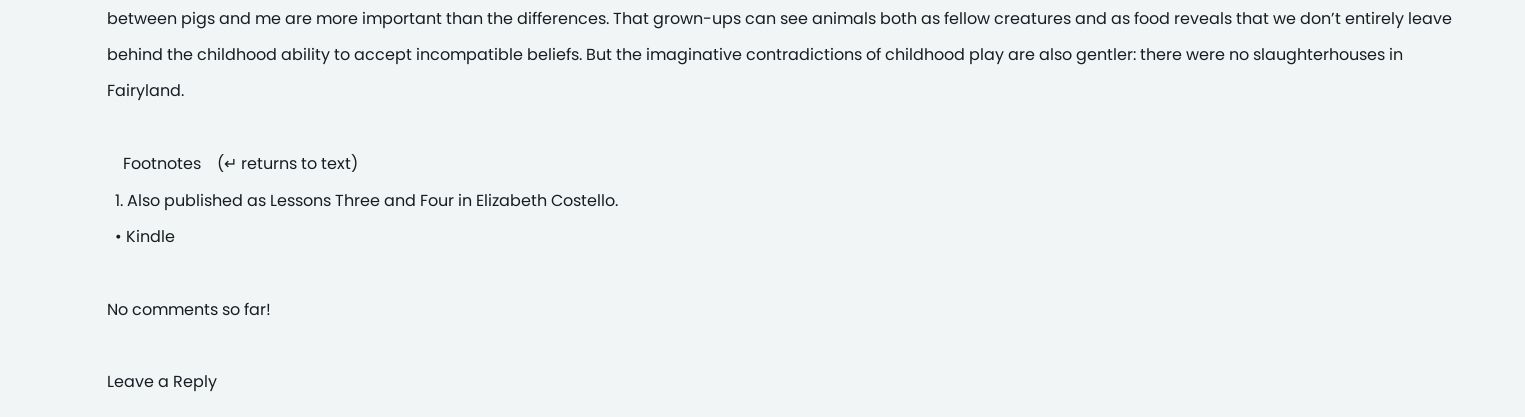between pigs and me are more important than the differences. That grown-ups can see animals both as fellow creatures and as food reveals that we don’t entirely leave behind the childhood ability to accept incompatible beliefs. But the imaginative contradictions of childhood play are also gentler: there were no slaughterhouses in Fairyland.

    Footnotes    (↵ returns to text)
  1. Also published as Lessons Three and Four in Elizabeth Costello.
  • Kindle

No comments so far!

Leave a Reply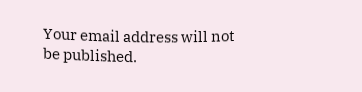Your email address will not be published.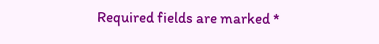Required fields are marked *